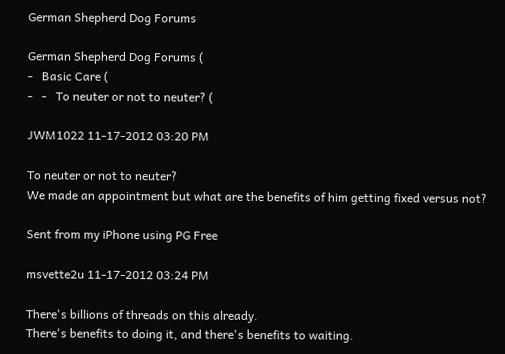German Shepherd Dog Forums

German Shepherd Dog Forums (
-   Basic Care (
-   -   To neuter or not to neuter? (

JWM1022 11-17-2012 03:20 PM

To neuter or not to neuter?
We made an appointment but what are the benefits of him getting fixed versus not?

Sent from my iPhone using PG Free

msvette2u 11-17-2012 03:24 PM

There's billions of threads on this already.
There's benefits to doing it, and there's benefits to waiting.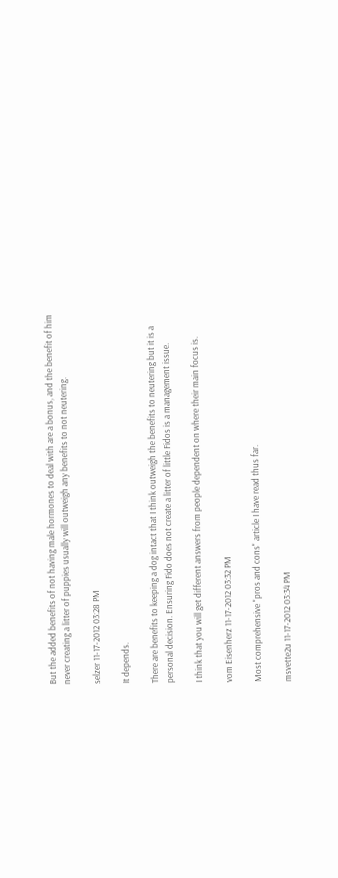But the added benefits of not having male hormones to deal with are a bonus, and the benefit of him never creating a litter of puppies usually will outweigh any benefits to not neutering.

selzer 11-17-2012 03:28 PM

It depends.

There are benefits to keeping a dog intact that I think outweigh the benefits to neutering but it is a personal decision. Ensuring Fido does not create a litter of little Fidos is a management issue.

I think that you will get different answers from people dependent on where their main focus is.

vom Eisenherz 11-17-2012 03:32 PM

Most comprehensive "pros and cons" article I have read thus far.

msvette2u 11-17-2012 03:34 PM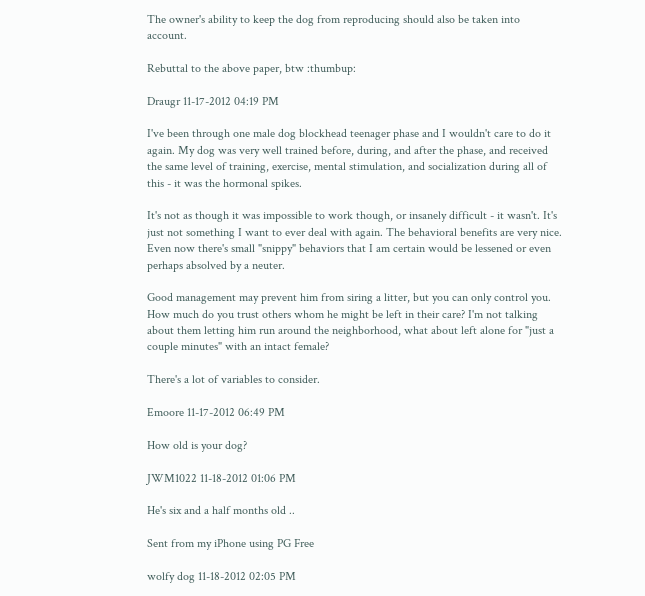The owner's ability to keep the dog from reproducing should also be taken into account.

Rebuttal to the above paper, btw :thumbup:

Draugr 11-17-2012 04:19 PM

I've been through one male dog blockhead teenager phase and I wouldn't care to do it again. My dog was very well trained before, during, and after the phase, and received the same level of training, exercise, mental stimulation, and socialization during all of this - it was the hormonal spikes.

It's not as though it was impossible to work though, or insanely difficult - it wasn't. It's just not something I want to ever deal with again. The behavioral benefits are very nice. Even now there's small "snippy" behaviors that I am certain would be lessened or even perhaps absolved by a neuter.

Good management may prevent him from siring a litter, but you can only control you. How much do you trust others whom he might be left in their care? I'm not talking about them letting him run around the neighborhood, what about left alone for "just a couple minutes" with an intact female?

There's a lot of variables to consider.

Emoore 11-17-2012 06:49 PM

How old is your dog?

JWM1022 11-18-2012 01:06 PM

He's six and a half months old ..

Sent from my iPhone using PG Free

wolfy dog 11-18-2012 02:05 PM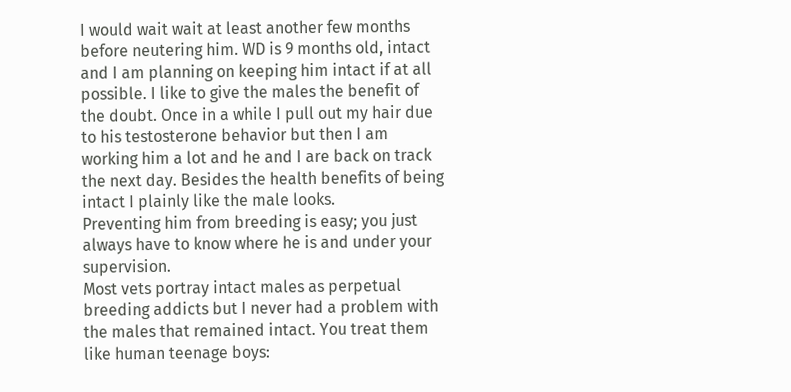I would wait wait at least another few months before neutering him. WD is 9 months old, intact and I am planning on keeping him intact if at all possible. I like to give the males the benefit of the doubt. Once in a while I pull out my hair due to his testosterone behavior but then I am working him a lot and he and I are back on track the next day. Besides the health benefits of being intact I plainly like the male looks.
Preventing him from breeding is easy; you just always have to know where he is and under your supervision.
Most vets portray intact males as perpetual breeding addicts but I never had a problem with the males that remained intact. You treat them like human teenage boys: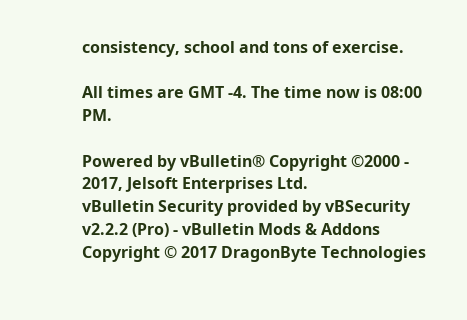consistency, school and tons of exercise.

All times are GMT -4. The time now is 08:00 PM.

Powered by vBulletin® Copyright ©2000 - 2017, Jelsoft Enterprises Ltd.
vBulletin Security provided by vBSecurity v2.2.2 (Pro) - vBulletin Mods & Addons Copyright © 2017 DragonByte Technologies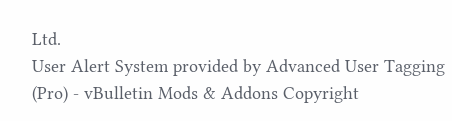Ltd.
User Alert System provided by Advanced User Tagging (Pro) - vBulletin Mods & Addons Copyright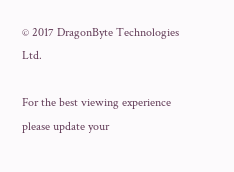© 2017 DragonByte Technologies Ltd.

For the best viewing experience please update your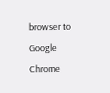browser to Google Chrome